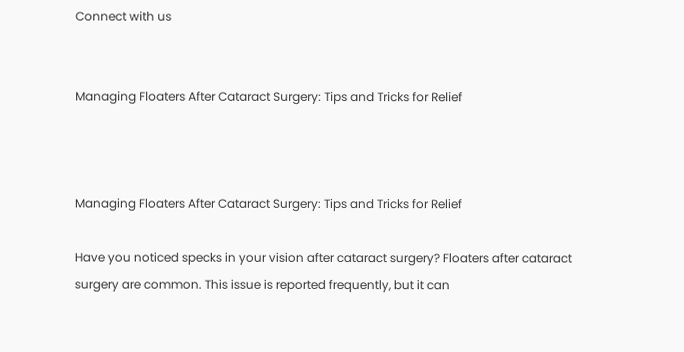Connect with us


Managing Floaters After Cataract Surgery: Tips and Tricks for Relief



Managing Floaters After Cataract Surgery: Tips and Tricks for Relief

Have you noticed specks in your vision after cataract surgery? Floaters after cataract surgery are common. This issue is reported frequently, but it can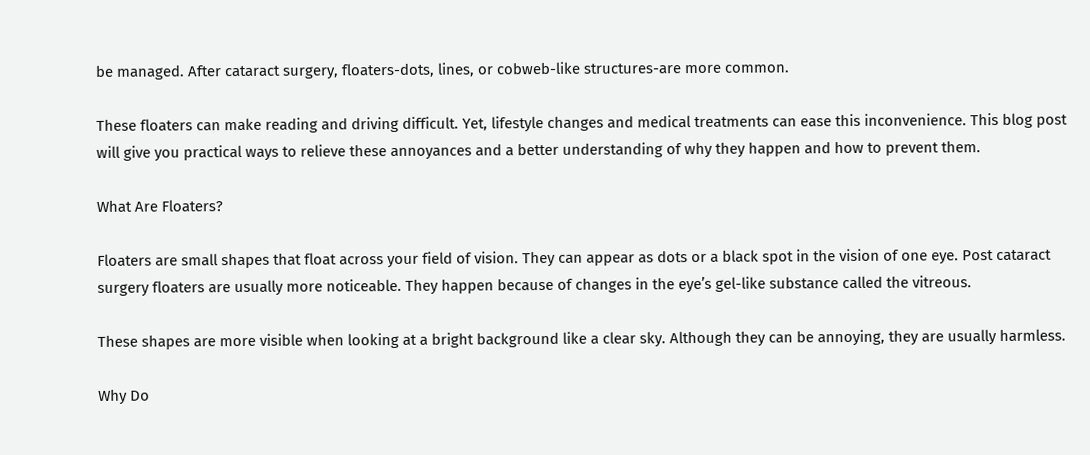be managed. After cataract surgery, floaters-dots, lines, or cobweb-like structures-are more common.

These floaters can make reading and driving difficult. Yet, lifestyle changes and medical treatments can ease this inconvenience. This blog post will give you practical ways to relieve these annoyances and a better understanding of why they happen and how to prevent them.

What Are Floaters?

Floaters are small shapes that float across your field of vision. They can appear as dots or a black spot in the vision of one eye. Post cataract surgery floaters are usually more noticeable. They happen because of changes in the eye’s gel-like substance called the vitreous.

These shapes are more visible when looking at a bright background like a clear sky. Although they can be annoying, they are usually harmless.

Why Do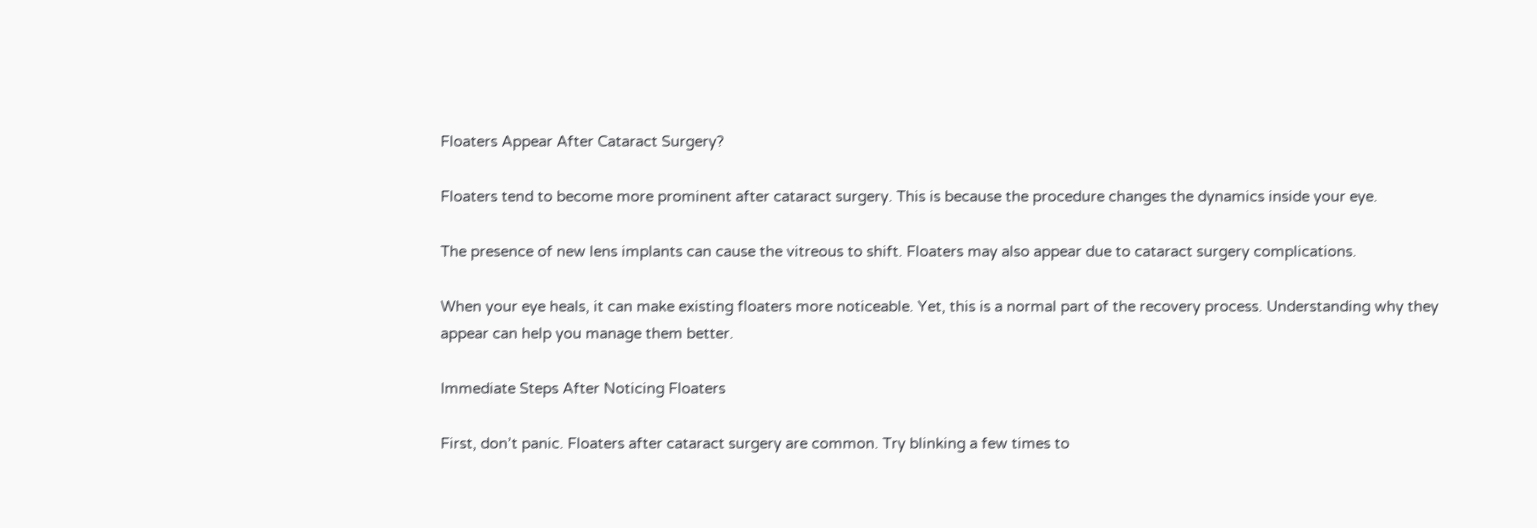Floaters Appear After Cataract Surgery?

Floaters tend to become more prominent after cataract surgery. This is because the procedure changes the dynamics inside your eye.

The presence of new lens implants can cause the vitreous to shift. Floaters may also appear due to cataract surgery complications.

When your eye heals, it can make existing floaters more noticeable. Yet, this is a normal part of the recovery process. Understanding why they appear can help you manage them better.

Immediate Steps After Noticing Floaters

First, don’t panic. Floaters after cataract surgery are common. Try blinking a few times to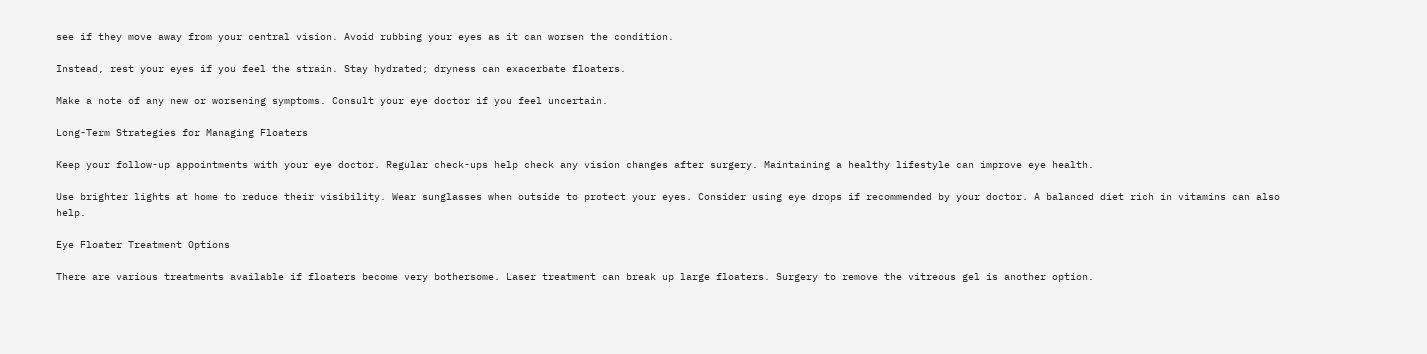see if they move away from your central vision. Avoid rubbing your eyes as it can worsen the condition.

Instead, rest your eyes if you feel the strain. Stay hydrated; dryness can exacerbate floaters.

Make a note of any new or worsening symptoms. Consult your eye doctor if you feel uncertain.

Long-Term Strategies for Managing Floaters

Keep your follow-up appointments with your eye doctor. Regular check-ups help check any vision changes after surgery. Maintaining a healthy lifestyle can improve eye health.

Use brighter lights at home to reduce their visibility. Wear sunglasses when outside to protect your eyes. Consider using eye drops if recommended by your doctor. A balanced diet rich in vitamins can also help.

Eye Floater Treatment Options

There are various treatments available if floaters become very bothersome. Laser treatment can break up large floaters. Surgery to remove the vitreous gel is another option.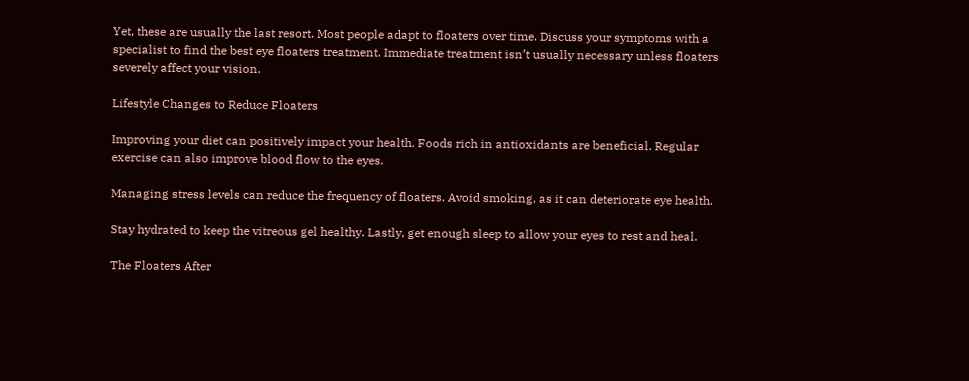Yet, these are usually the last resort. Most people adapt to floaters over time. Discuss your symptoms with a specialist to find the best eye floaters treatment. Immediate treatment isn’t usually necessary unless floaters severely affect your vision.

Lifestyle Changes to Reduce Floaters

Improving your diet can positively impact your health. Foods rich in antioxidants are beneficial. Regular exercise can also improve blood flow to the eyes.

Managing stress levels can reduce the frequency of floaters. Avoid smoking, as it can deteriorate eye health.

Stay hydrated to keep the vitreous gel healthy. Lastly, get enough sleep to allow your eyes to rest and heal.

The Floaters After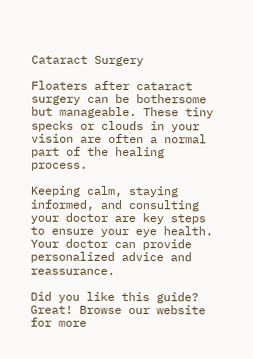Cataract Surgery

Floaters after cataract surgery can be bothersome but manageable. These tiny specks or clouds in your vision are often a normal part of the healing process.

Keeping calm, staying informed, and consulting your doctor are key steps to ensure your eye health. Your doctor can provide personalized advice and reassurance.

Did you like this guide? Great! Browse our website for more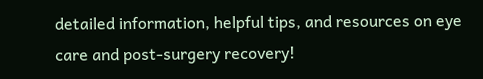detailed information, helpful tips, and resources on eye care and post-surgery recovery!